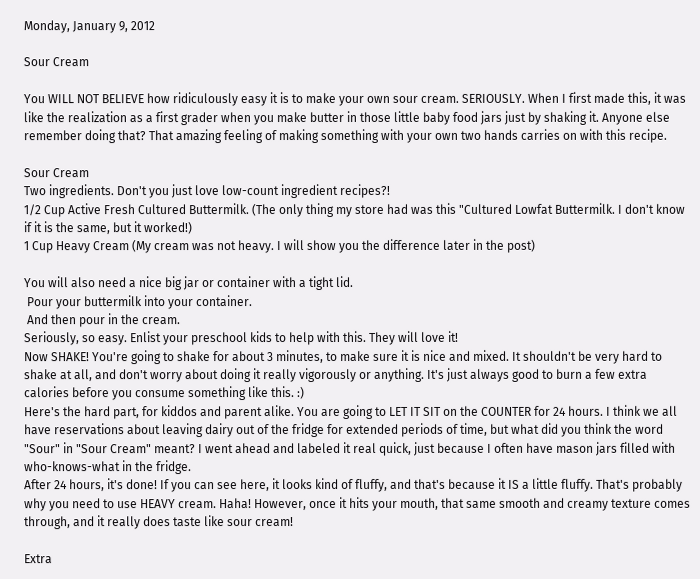Monday, January 9, 2012

Sour Cream

You WILL NOT BELIEVE how ridiculously easy it is to make your own sour cream. SERIOUSLY. When I first made this, it was like the realization as a first grader when you make butter in those little baby food jars just by shaking it. Anyone else remember doing that? That amazing feeling of making something with your own two hands carries on with this recipe.

Sour Cream
Two ingredients. Don't you just love low-count ingredient recipes?!
1/2 Cup Active Fresh Cultured Buttermilk. (The only thing my store had was this "Cultured Lowfat Buttermilk. I don't know if it is the same, but it worked!)
1 Cup Heavy Cream (My cream was not heavy. I will show you the difference later in the post)

You will also need a nice big jar or container with a tight lid.
 Pour your buttermilk into your container.
 And then pour in the cream.
Seriously, so easy. Enlist your preschool kids to help with this. They will love it!
Now SHAKE! You're going to shake for about 3 minutes, to make sure it is nice and mixed. It shouldn't be very hard to shake at all, and don't worry about doing it really vigorously or anything. It's just always good to burn a few extra calories before you consume something like this. :)
Here's the hard part, for kiddos and parent alike. You are going to LET IT SIT on the COUNTER for 24 hours. I think we all have reservations about leaving dairy out of the fridge for extended periods of time, but what did you think the word "Sour" in "Sour Cream" meant? I went ahead and labeled it real quick, just because I often have mason jars filled with who-knows-what in the fridge.
After 24 hours, it's done! If you can see here, it looks kind of fluffy, and that's because it IS a little fluffy. That's probably why you need to use HEAVY cream. Haha! However, once it hits your mouth, that same smooth and creamy texture comes through, and it really does taste like sour cream!

Extra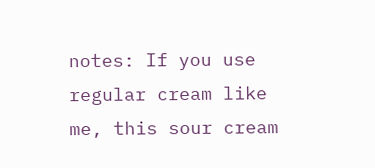notes: If you use regular cream like me, this sour cream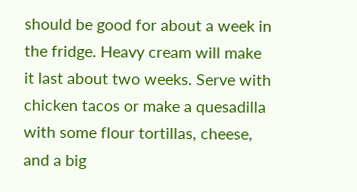should be good for about a week in the fridge. Heavy cream will make it last about two weeks. Serve with chicken tacos or make a quesadilla with some flour tortillas, cheese, and a big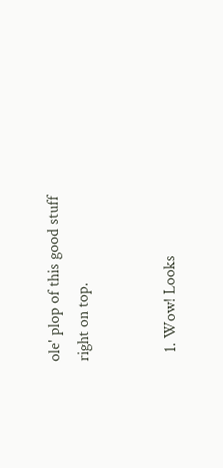ole' plop of this good stuff right on top.


  1. Wow! Looks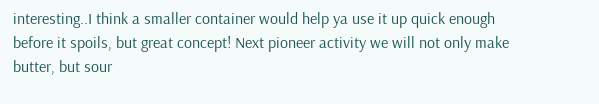interesting..I think a smaller container would help ya use it up quick enough before it spoils, but great concept! Next pioneer activity we will not only make butter, but sour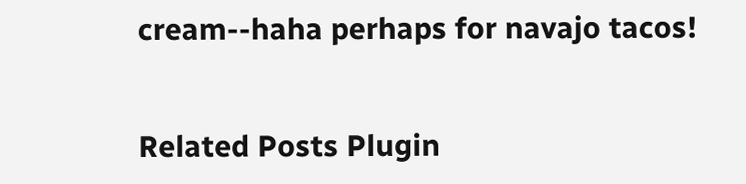cream--haha perhaps for navajo tacos!


Related Posts Plugin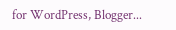for WordPress, Blogger...